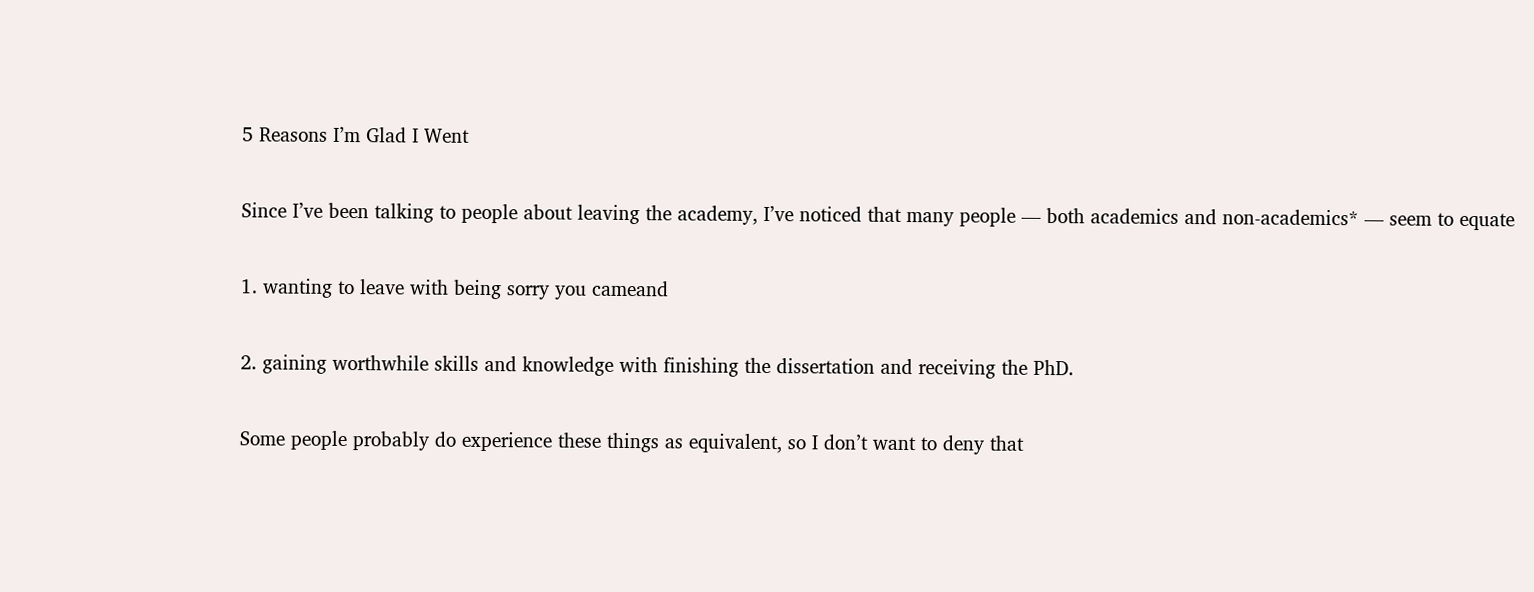5 Reasons I’m Glad I Went

Since I’ve been talking to people about leaving the academy, I’ve noticed that many people — both academics and non-academics* — seem to equate

1. wanting to leave with being sorry you cameand

2. gaining worthwhile skills and knowledge with finishing the dissertation and receiving the PhD.

Some people probably do experience these things as equivalent, so I don’t want to deny that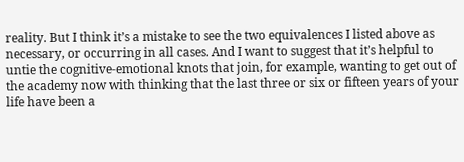reality. But I think it’s a mistake to see the two equivalences I listed above as necessary, or occurring in all cases. And I want to suggest that it’s helpful to untie the cognitive-emotional knots that join, for example, wanting to get out of the academy now with thinking that the last three or six or fifteen years of your life have been a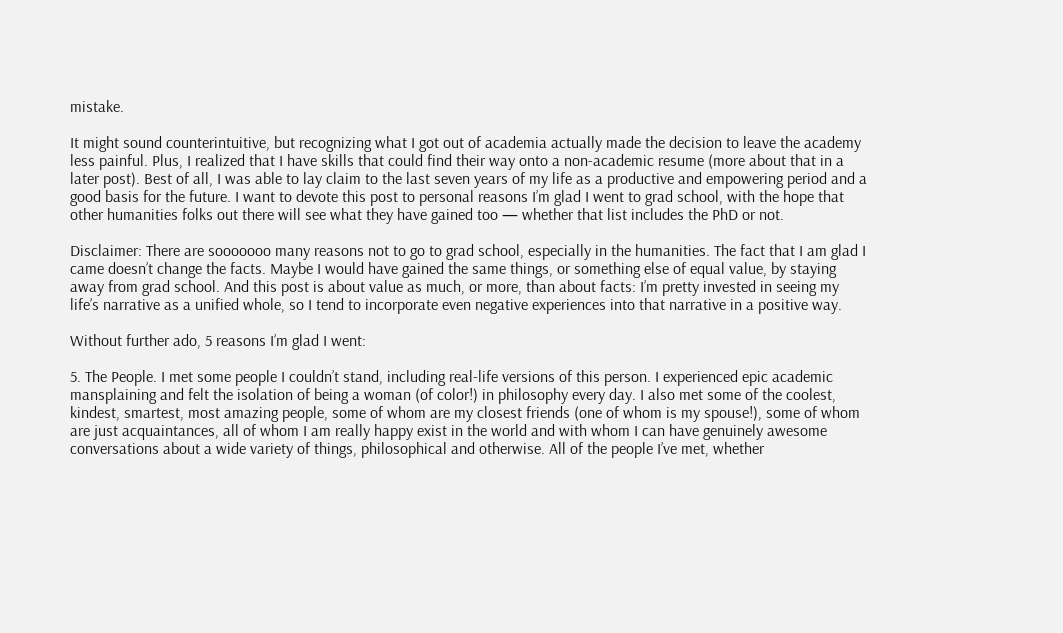mistake.

It might sound counterintuitive, but recognizing what I got out of academia actually made the decision to leave the academy less painful. Plus, I realized that I have skills that could find their way onto a non-academic resume (more about that in a later post). Best of all, I was able to lay claim to the last seven years of my life as a productive and empowering period and a good basis for the future. I want to devote this post to personal reasons I’m glad I went to grad school, with the hope that other humanities folks out there will see what they have gained too — whether that list includes the PhD or not.

Disclaimer: There are sooooooo many reasons not to go to grad school, especially in the humanities. The fact that I am glad I came doesn’t change the facts. Maybe I would have gained the same things, or something else of equal value, by staying away from grad school. And this post is about value as much, or more, than about facts: I’m pretty invested in seeing my life’s narrative as a unified whole, so I tend to incorporate even negative experiences into that narrative in a positive way.

Without further ado, 5 reasons I’m glad I went:

5. The People. I met some people I couldn’t stand, including real-life versions of this person. I experienced epic academic mansplaining and felt the isolation of being a woman (of color!) in philosophy every day. I also met some of the coolest, kindest, smartest, most amazing people, some of whom are my closest friends (one of whom is my spouse!), some of whom are just acquaintances, all of whom I am really happy exist in the world and with whom I can have genuinely awesome conversations about a wide variety of things, philosophical and otherwise. All of the people I’ve met, whether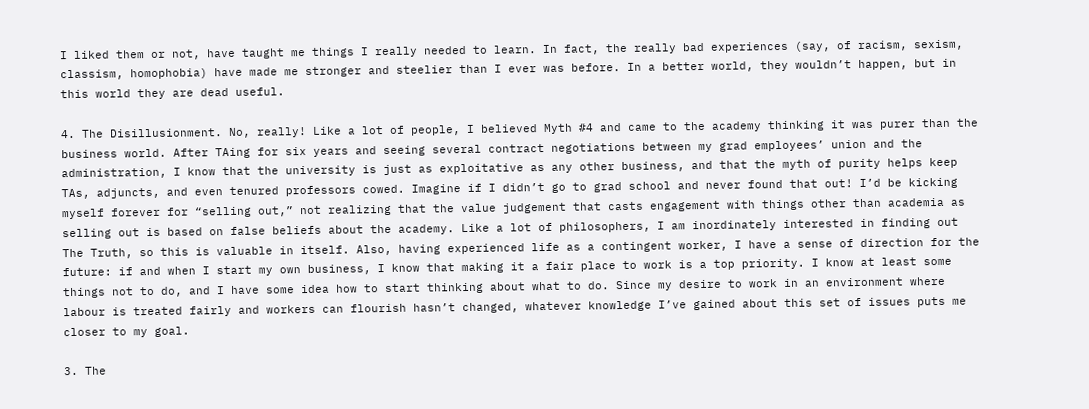I liked them or not, have taught me things I really needed to learn. In fact, the really bad experiences (say, of racism, sexism, classism, homophobia) have made me stronger and steelier than I ever was before. In a better world, they wouldn’t happen, but in this world they are dead useful.

4. The Disillusionment. No, really! Like a lot of people, I believed Myth #4 and came to the academy thinking it was purer than the business world. After TAing for six years and seeing several contract negotiations between my grad employees’ union and the administration, I know that the university is just as exploitative as any other business, and that the myth of purity helps keep TAs, adjuncts, and even tenured professors cowed. Imagine if I didn’t go to grad school and never found that out! I’d be kicking myself forever for “selling out,” not realizing that the value judgement that casts engagement with things other than academia as selling out is based on false beliefs about the academy. Like a lot of philosophers, I am inordinately interested in finding out The Truth, so this is valuable in itself. Also, having experienced life as a contingent worker, I have a sense of direction for the future: if and when I start my own business, I know that making it a fair place to work is a top priority. I know at least some things not to do, and I have some idea how to start thinking about what to do. Since my desire to work in an environment where labour is treated fairly and workers can flourish hasn’t changed, whatever knowledge I’ve gained about this set of issues puts me closer to my goal.

3. The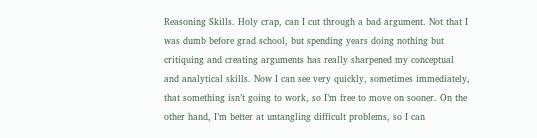Reasoning Skills. Holy crap, can I cut through a bad argument. Not that I was dumb before grad school, but spending years doing nothing but critiquing and creating arguments has really sharpened my conceptual and analytical skills. Now I can see very quickly, sometimes immediately, that something isn’t going to work, so I’m free to move on sooner. On the other hand, I’m better at untangling difficult problems, so I can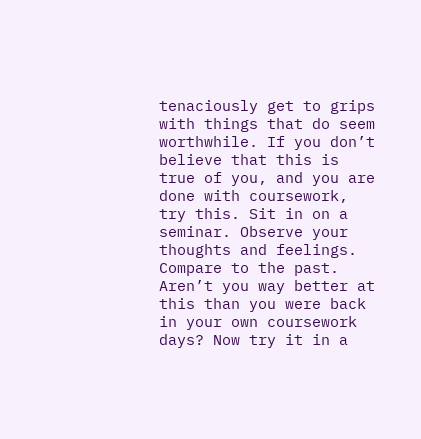tenaciously get to grips with things that do seem worthwhile. If you don’t believe that this is true of you, and you are done with coursework, try this. Sit in on a seminar. Observe your thoughts and feelings. Compare to the past. Aren’t you way better at this than you were back in your own coursework days? Now try it in a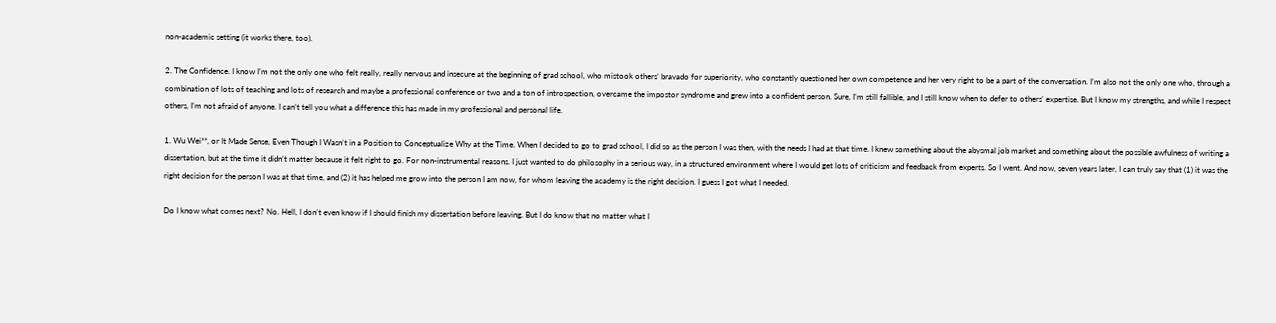non-academic setting (it works there, too).

2. The Confidence. I know I’m not the only one who felt really, really nervous and insecure at the beginning of grad school, who mistook others’ bravado for superiority, who constantly questioned her own competence and her very right to be a part of the conversation. I’m also not the only one who, through a combination of lots of teaching and lots of research and maybe a professional conference or two and a ton of introspection, overcame the impostor syndrome and grew into a confident person. Sure, I’m still fallible, and I still know when to defer to others’ expertise. But I know my strengths, and while I respect others, I’m not afraid of anyone. I can’t tell you what a difference this has made in my professional and personal life.

1. Wu Wei**, or It Made Sense, Even Though I Wasn’t in a Position to Conceptualize Why at the Time. When I decided to go to grad school, I did so as the person I was then, with the needs I had at that time. I knew something about the abysmal job market and something about the possible awfulness of writing a dissertation, but at the time it didn’t matter because it felt right to go. For non-instrumental reasons. I just wanted to do philosophy in a serious way, in a structured environment where I would get lots of criticism and feedback from experts. So I went. And now, seven years later, I can truly say that (1) it was the right decision for the person I was at that time, and (2) it has helped me grow into the person I am now, for whom leaving the academy is the right decision. I guess I got what I needed.

Do I know what comes next? No. Hell, I don’t even know if I should finish my dissertation before leaving. But I do know that no matter what I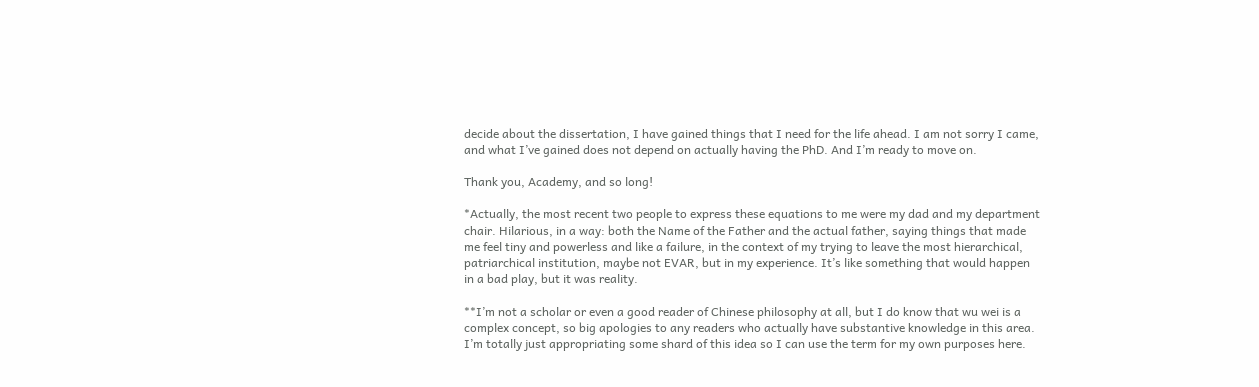decide about the dissertation, I have gained things that I need for the life ahead. I am not sorry I came, and what I’ve gained does not depend on actually having the PhD. And I’m ready to move on.

Thank you, Academy, and so long!

*Actually, the most recent two people to express these equations to me were my dad and my department chair. Hilarious, in a way: both the Name of the Father and the actual father, saying things that made me feel tiny and powerless and like a failure, in the context of my trying to leave the most hierarchical, patriarchical institution, maybe not EVAR, but in my experience. It’s like something that would happen in a bad play, but it was reality.

**I’m not a scholar or even a good reader of Chinese philosophy at all, but I do know that wu wei is a complex concept, so big apologies to any readers who actually have substantive knowledge in this area. I’m totally just appropriating some shard of this idea so I can use the term for my own purposes here.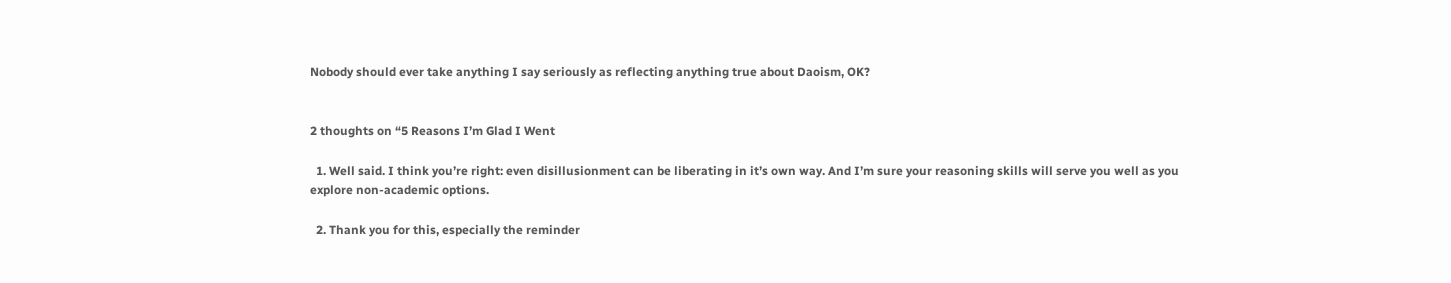Nobody should ever take anything I say seriously as reflecting anything true about Daoism, OK?


2 thoughts on “5 Reasons I’m Glad I Went

  1. Well said. I think you’re right: even disillusionment can be liberating in it’s own way. And I’m sure your reasoning skills will serve you well as you explore non-academic options.

  2. Thank you for this, especially the reminder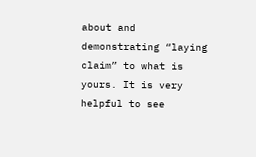about and demonstrating “laying claim” to what is yours. It is very helpful to see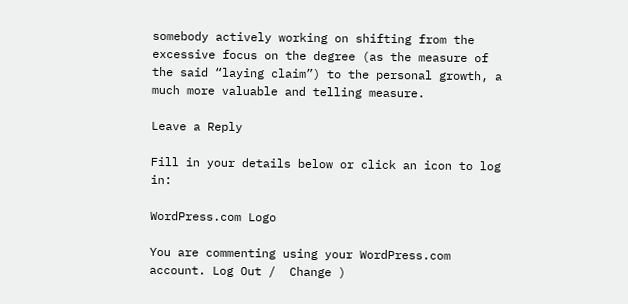somebody actively working on shifting from the excessive focus on the degree (as the measure of the said “laying claim”) to the personal growth, a much more valuable and telling measure.

Leave a Reply

Fill in your details below or click an icon to log in:

WordPress.com Logo

You are commenting using your WordPress.com account. Log Out /  Change )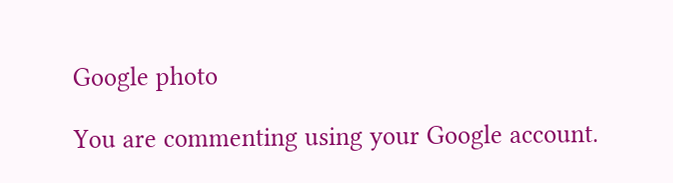Google photo

You are commenting using your Google account.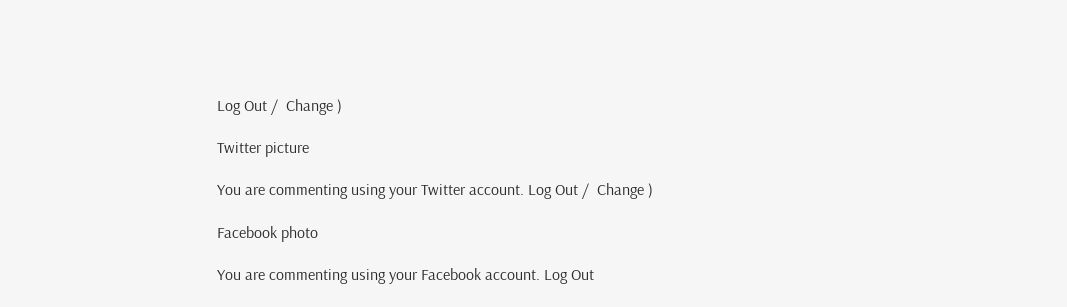Log Out /  Change )

Twitter picture

You are commenting using your Twitter account. Log Out /  Change )

Facebook photo

You are commenting using your Facebook account. Log Out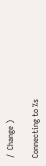/  Change )

Connecting to %s